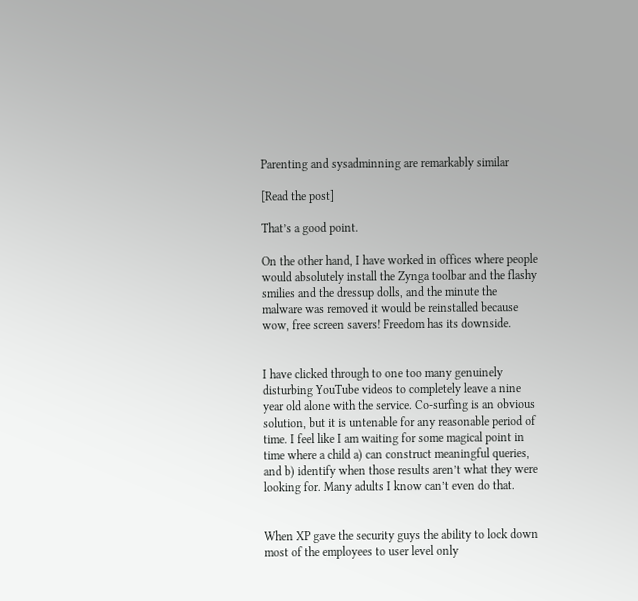Parenting and sysadminning are remarkably similar

[Read the post]

That’s a good point.

On the other hand, I have worked in offices where people would absolutely install the Zynga toolbar and the flashy smilies and the dressup dolls, and the minute the malware was removed it would be reinstalled because wow, free screen savers! Freedom has its downside.


I have clicked through to one too many genuinely disturbing YouTube videos to completely leave a nine year old alone with the service. Co-surfing is an obvious solution, but it is untenable for any reasonable period of time. I feel like I am waiting for some magical point in time where a child a) can construct meaningful queries, and b) identify when those results aren’t what they were looking for. Many adults I know can’t even do that.


When XP gave the security guys the ability to lock down most of the employees to user level only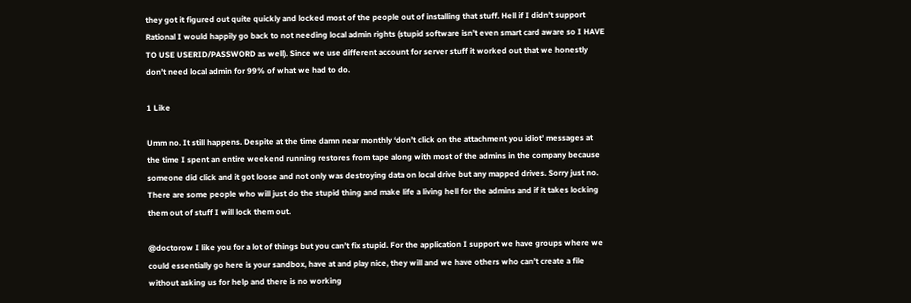they got it figured out quite quickly and locked most of the people out of installing that stuff. Hell if I didn’t support Rational I would happily go back to not needing local admin rights (stupid software isn’t even smart card aware so I HAVE TO USE USERID/PASSWORD as well). Since we use different account for server stuff it worked out that we honestly don’t need local admin for 99% of what we had to do.

1 Like

Umm no. It still happens. Despite at the time damn near monthly ‘don’t click on the attachment you idiot’ messages at the time I spent an entire weekend running restores from tape along with most of the admins in the company because someone did click and it got loose and not only was destroying data on local drive but any mapped drives. Sorry just no. There are some people who will just do the stupid thing and make life a living hell for the admins and if it takes locking them out of stuff I will lock them out.

@doctorow I like you for a lot of things but you can’t fix stupid. For the application I support we have groups where we could essentially go here is your sandbox, have at and play nice, they will and we have others who can’t create a file without asking us for help and there is no working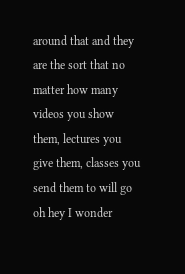around that and they are the sort that no matter how many videos you show them, lectures you give them, classes you send them to will go oh hey I wonder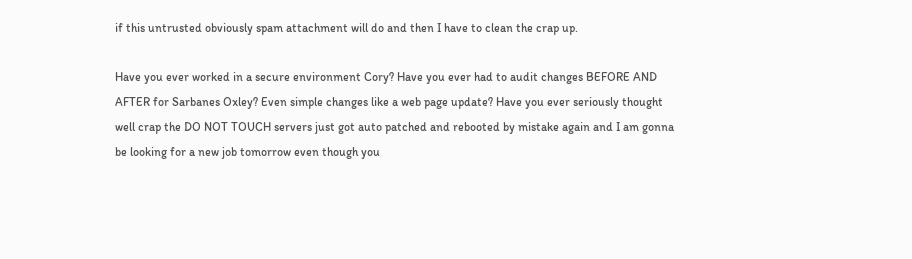if this untrusted obviously spam attachment will do and then I have to clean the crap up.

Have you ever worked in a secure environment Cory? Have you ever had to audit changes BEFORE AND AFTER for Sarbanes Oxley? Even simple changes like a web page update? Have you ever seriously thought well crap the DO NOT TOUCH servers just got auto patched and rebooted by mistake again and I am gonna be looking for a new job tomorrow even though you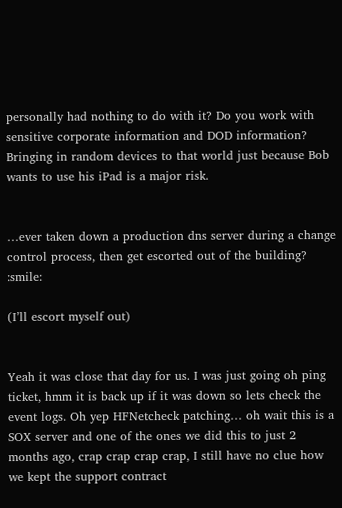personally had nothing to do with it? Do you work with sensitive corporate information and DOD information? Bringing in random devices to that world just because Bob wants to use his iPad is a major risk.


…ever taken down a production dns server during a change control process, then get escorted out of the building? :smile:

(I’ll escort myself out)


Yeah it was close that day for us. I was just going oh ping ticket, hmm it is back up if it was down so lets check the event logs. Oh yep HFNetcheck patching… oh wait this is a SOX server and one of the ones we did this to just 2 months ago, crap crap crap crap, I still have no clue how we kept the support contract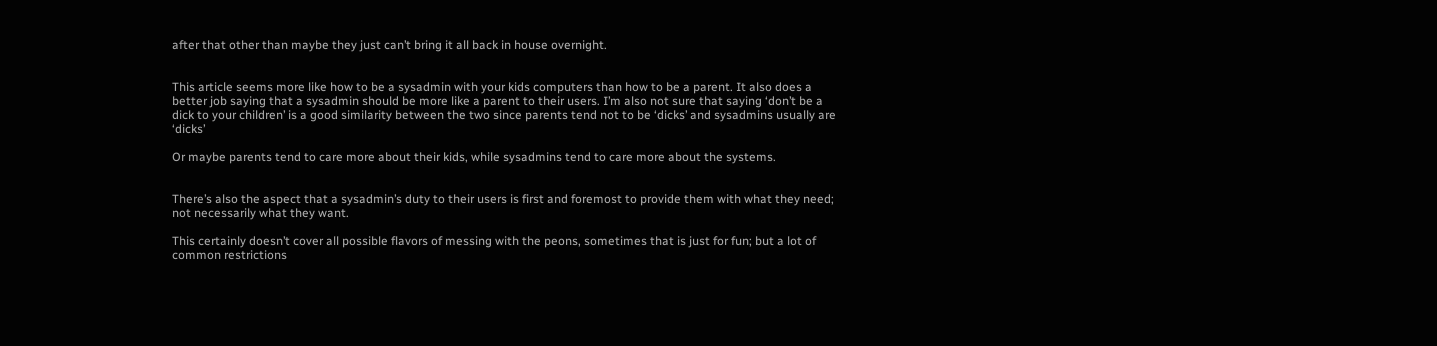after that other than maybe they just can’t bring it all back in house overnight.


This article seems more like how to be a sysadmin with your kids computers than how to be a parent. It also does a better job saying that a sysadmin should be more like a parent to their users. I’m also not sure that saying ‘don’t be a dick to your children’ is a good similarity between the two since parents tend not to be ‘dicks’ and sysadmins usually are ‘dicks’

Or maybe parents tend to care more about their kids, while sysadmins tend to care more about the systems.


There’s also the aspect that a sysadmin’s duty to their users is first and foremost to provide them with what they need; not necessarily what they want.

This certainly doesn’t cover all possible flavors of messing with the peons, sometimes that is just for fun; but a lot of common restrictions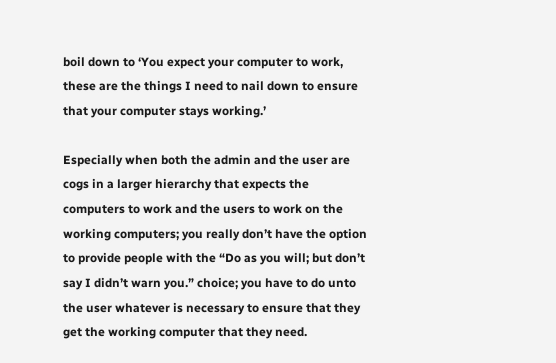boil down to ‘You expect your computer to work, these are the things I need to nail down to ensure that your computer stays working.’

Especially when both the admin and the user are cogs in a larger hierarchy that expects the computers to work and the users to work on the working computers; you really don’t have the option to provide people with the “Do as you will; but don’t say I didn’t warn you.” choice; you have to do unto the user whatever is necessary to ensure that they get the working computer that they need.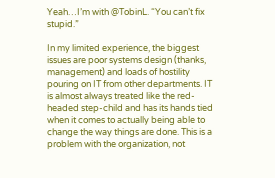Yeah…I’m with @TobinL. “You can’t fix stupid.”

In my limited experience, the biggest issues are poor systems design (thanks, management) and loads of hostility pouring on IT from other departments. IT is almost always treated like the red-headed step-child and has its hands tied when it comes to actually being able to change the way things are done. This is a problem with the organization, not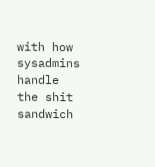with how sysadmins handle the shit sandwich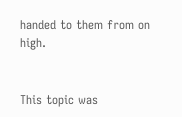handed to them from on high.


This topic was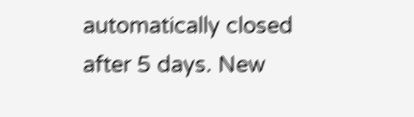automatically closed after 5 days. New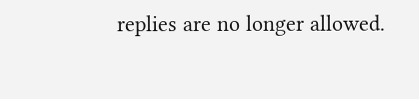replies are no longer allowed.